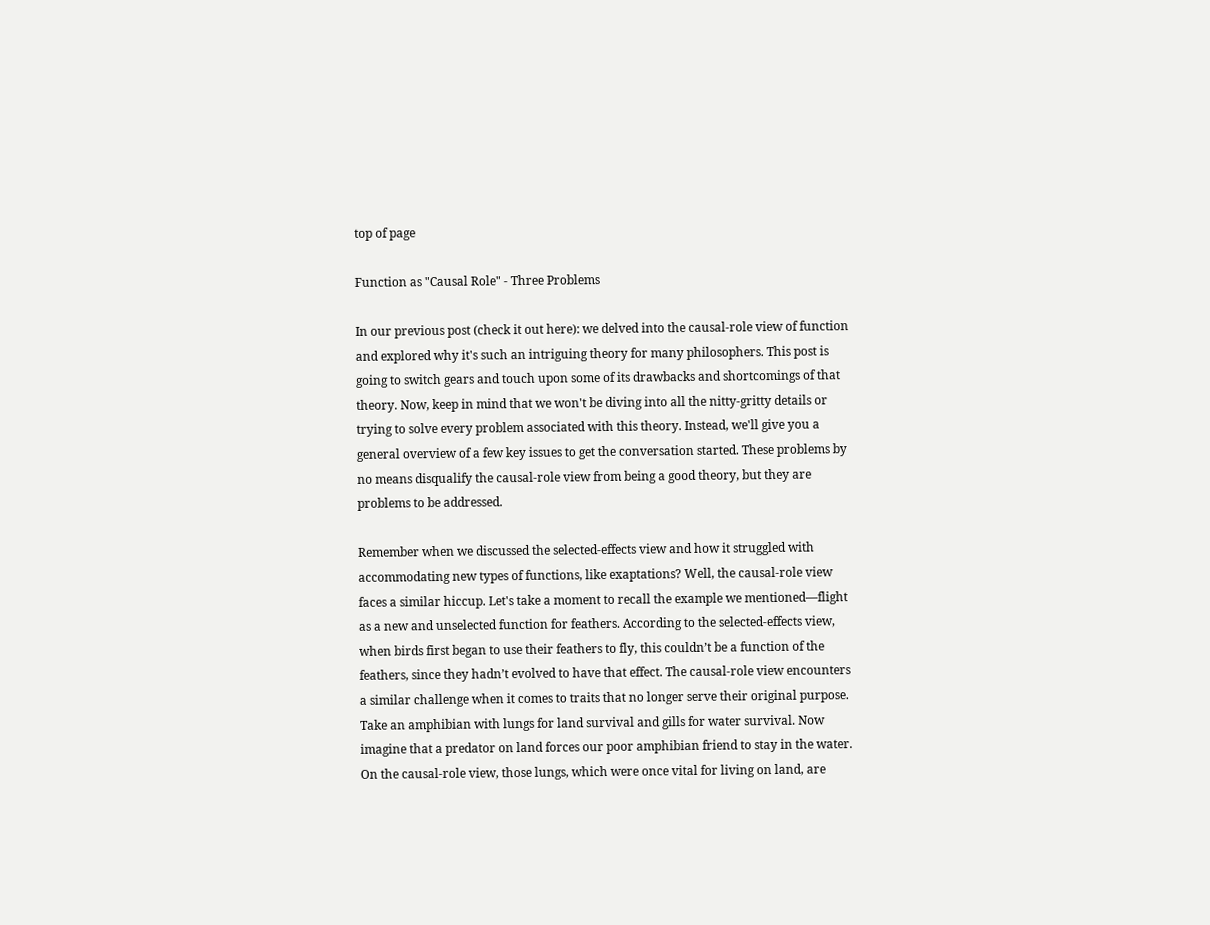top of page

Function as "Causal Role" - Three Problems

In our previous post (check it out here): we delved into the causal-role view of function and explored why it's such an intriguing theory for many philosophers. This post is going to switch gears and touch upon some of its drawbacks and shortcomings of that theory. Now, keep in mind that we won't be diving into all the nitty-gritty details or trying to solve every problem associated with this theory. Instead, we'll give you a general overview of a few key issues to get the conversation started. These problems by no means disqualify the causal-role view from being a good theory, but they are problems to be addressed.

Remember when we discussed the selected-effects view and how it struggled with accommodating new types of functions, like exaptations? Well, the causal-role view faces a similar hiccup. Let's take a moment to recall the example we mentioned—flight as a new and unselected function for feathers. According to the selected-effects view, when birds first began to use their feathers to fly, this couldn’t be a function of the feathers, since they hadn’t evolved to have that effect. The causal-role view encounters a similar challenge when it comes to traits that no longer serve their original purpose. Take an amphibian with lungs for land survival and gills for water survival. Now imagine that a predator on land forces our poor amphibian friend to stay in the water. On the causal-role view, those lungs, which were once vital for living on land, are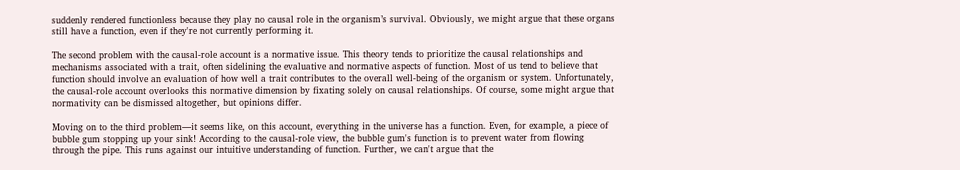suddenly rendered functionless because they play no causal role in the organism’s survival. Obviously, we might argue that these organs still have a function, even if they're not currently performing it.

The second problem with the causal-role account is a normative issue. This theory tends to prioritize the causal relationships and mechanisms associated with a trait, often sidelining the evaluative and normative aspects of function. Most of us tend to believe that function should involve an evaluation of how well a trait contributes to the overall well-being of the organism or system. Unfortunately, the causal-role account overlooks this normative dimension by fixating solely on causal relationships. Of course, some might argue that normativity can be dismissed altogether, but opinions differ.

Moving on to the third problem—it seems like, on this account, everything in the universe has a function. Even, for example, a piece of bubble gum stopping up your sink! According to the causal-role view, the bubble gum's function is to prevent water from flowing through the pipe. This runs against our intuitive understanding of function. Further, we can't argue that the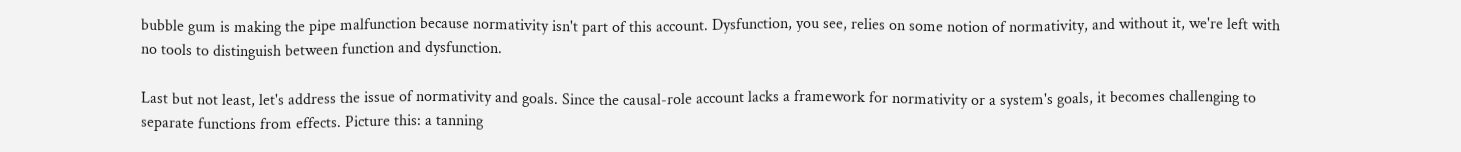bubble gum is making the pipe malfunction because normativity isn't part of this account. Dysfunction, you see, relies on some notion of normativity, and without it, we're left with no tools to distinguish between function and dysfunction.

Last but not least, let's address the issue of normativity and goals. Since the causal-role account lacks a framework for normativity or a system's goals, it becomes challenging to separate functions from effects. Picture this: a tanning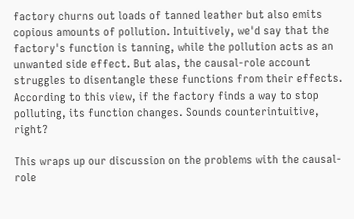factory churns out loads of tanned leather but also emits copious amounts of pollution. Intuitively, we'd say that the factory's function is tanning, while the pollution acts as an unwanted side effect. But alas, the causal-role account struggles to disentangle these functions from their effects. According to this view, if the factory finds a way to stop polluting, its function changes. Sounds counterintuitive, right?

This wraps up our discussion on the problems with the causal-role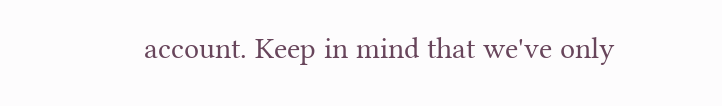account. Keep in mind that we've only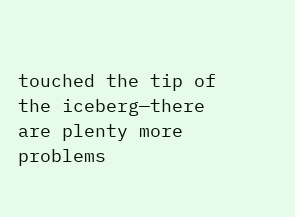touched the tip of the iceberg—there are plenty more problems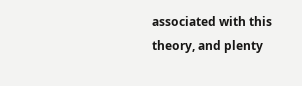associated with this theory, and plenty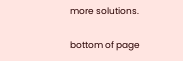more solutions.

bottom of page